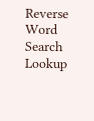Reverse Word Search Lookup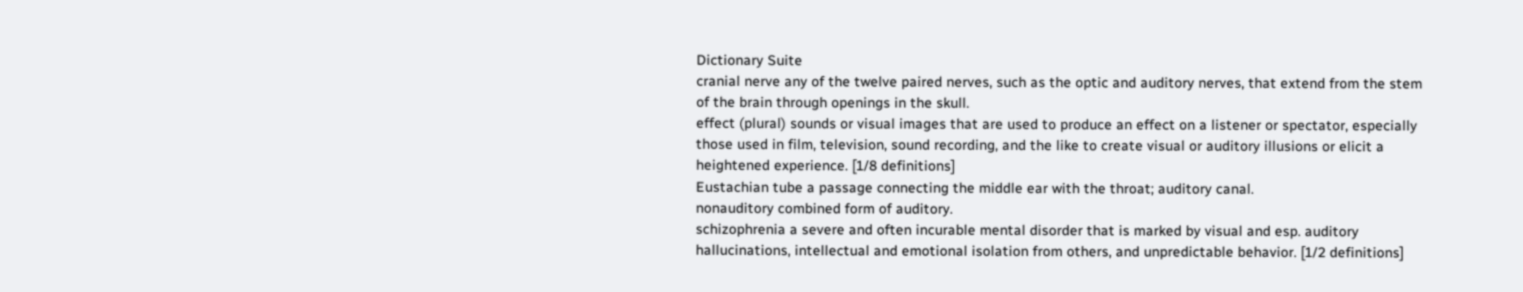Dictionary Suite
cranial nerve any of the twelve paired nerves, such as the optic and auditory nerves, that extend from the stem of the brain through openings in the skull.
effect (plural) sounds or visual images that are used to produce an effect on a listener or spectator, especially those used in film, television, sound recording, and the like to create visual or auditory illusions or elicit a heightened experience. [1/8 definitions]
Eustachian tube a passage connecting the middle ear with the throat; auditory canal.
nonauditory combined form of auditory.
schizophrenia a severe and often incurable mental disorder that is marked by visual and esp. auditory hallucinations, intellectual and emotional isolation from others, and unpredictable behavior. [1/2 definitions]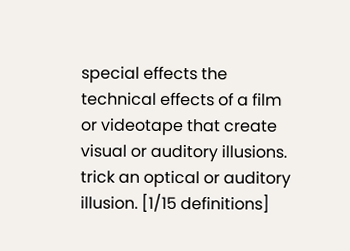special effects the technical effects of a film or videotape that create visual or auditory illusions.
trick an optical or auditory illusion. [1/15 definitions]